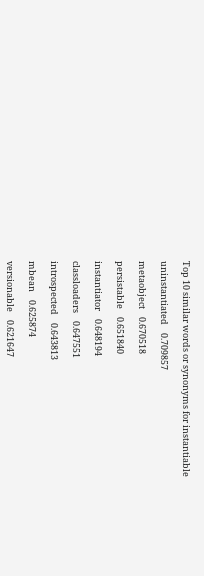Top 10 similar words or synonyms for instantiable

uninstantiated    0.709857

metaobject    0.670518

persistable    0.651840

instantiator    0.648194

classloaders    0.647551

introspected    0.643813

mbean    0.625874

versionable    0.621647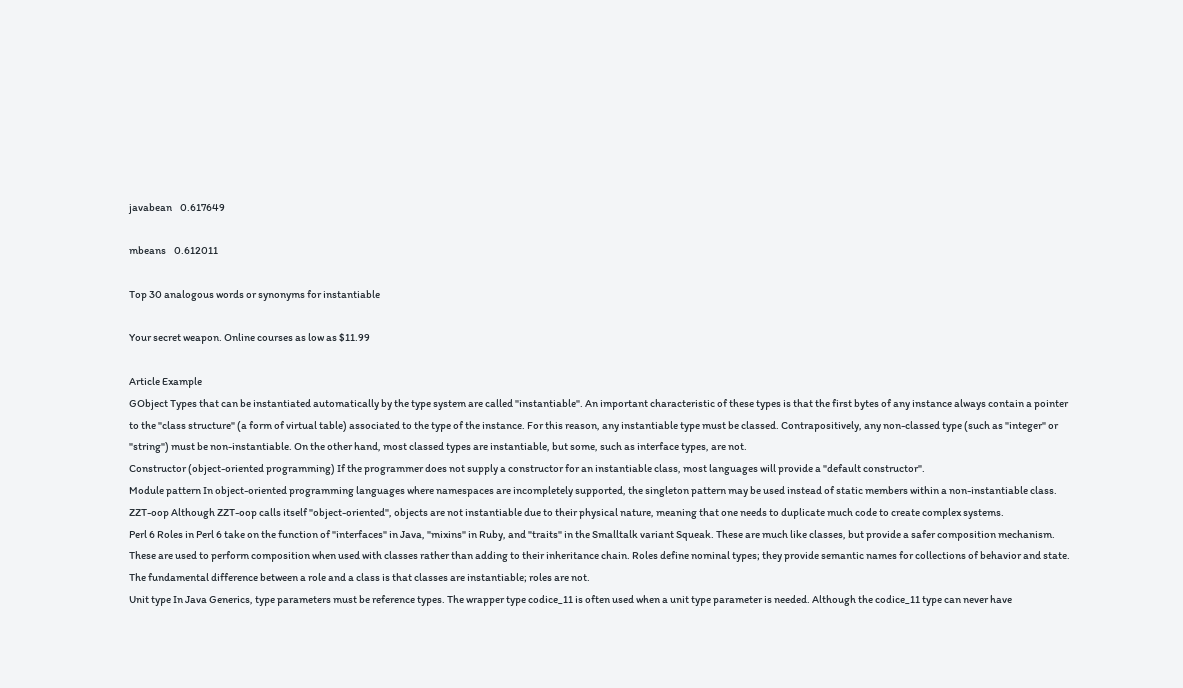javabean    0.617649

mbeans    0.612011

Top 30 analogous words or synonyms for instantiable

Your secret weapon. Online courses as low as $11.99

Article Example
GObject Types that can be instantiated automatically by the type system are called "instantiable". An important characteristic of these types is that the first bytes of any instance always contain a pointer to the "class structure" (a form of virtual table) associated to the type of the instance. For this reason, any instantiable type must be classed. Contrapositively, any non-classed type (such as "integer" or "string") must be non-instantiable. On the other hand, most classed types are instantiable, but some, such as interface types, are not.
Constructor (object-oriented programming) If the programmer does not supply a constructor for an instantiable class, most languages will provide a "default constructor".
Module pattern In object-oriented programming languages where namespaces are incompletely supported, the singleton pattern may be used instead of static members within a non-instantiable class.
ZZT-oop Although ZZT-oop calls itself "object-oriented", objects are not instantiable due to their physical nature, meaning that one needs to duplicate much code to create complex systems.
Perl 6 Roles in Perl 6 take on the function of "interfaces" in Java, "mixins" in Ruby, and "traits" in the Smalltalk variant Squeak. These are much like classes, but provide a safer composition mechanism. These are used to perform composition when used with classes rather than adding to their inheritance chain. Roles define nominal types; they provide semantic names for collections of behavior and state. The fundamental difference between a role and a class is that classes are instantiable; roles are not.
Unit type In Java Generics, type parameters must be reference types. The wrapper type codice_11 is often used when a unit type parameter is needed. Although the codice_11 type can never have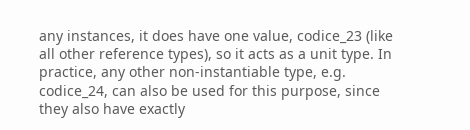any instances, it does have one value, codice_23 (like all other reference types), so it acts as a unit type. In practice, any other non-instantiable type, e.g. codice_24, can also be used for this purpose, since they also have exactly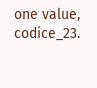one value, codice_23.